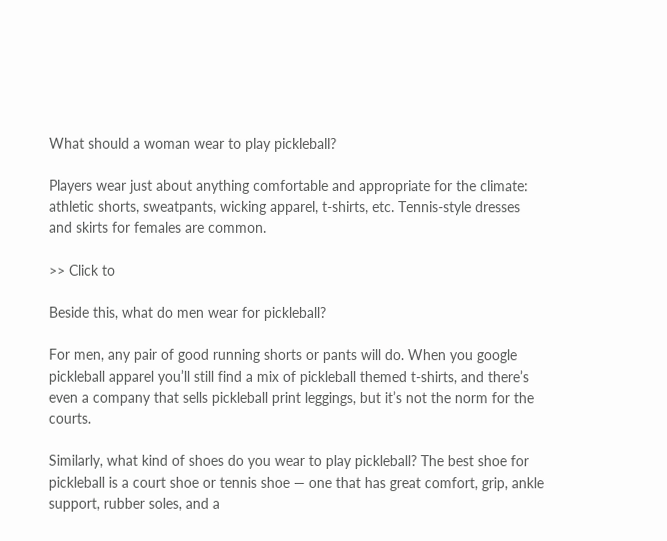What should a woman wear to play pickleball?

Players wear just about anything comfortable and appropriate for the climate: athletic shorts, sweatpants, wicking apparel, t-shirts, etc. Tennis-style dresses and skirts for females are common.

>> Click to

Beside this, what do men wear for pickleball?

For men, any pair of good running shorts or pants will do. When you google pickleball apparel you’ll still find a mix of pickleball themed t-shirts, and there’s even a company that sells pickleball print leggings, but it’s not the norm for the courts.

Similarly, what kind of shoes do you wear to play pickleball? The best shoe for pickleball is a court shoe or tennis shoe — one that has great comfort, grip, ankle support, rubber soles, and a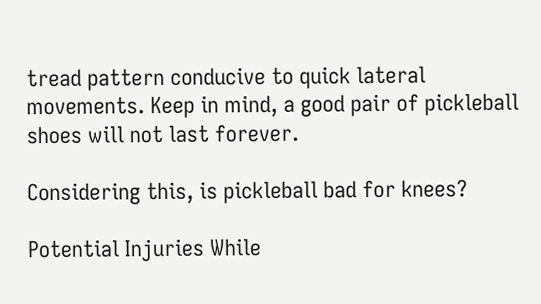tread pattern conducive to quick lateral movements. Keep in mind, a good pair of pickleball shoes will not last forever.

Considering this, is pickleball bad for knees?

Potential Injuries While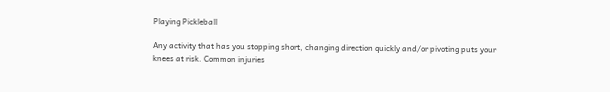Playing Pickleball

Any activity that has you stopping short, changing direction quickly and/or pivoting puts your knees at risk. Common injuries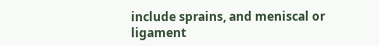include sprains, and meniscal or ligament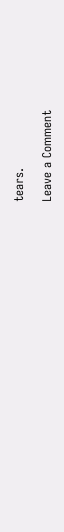tears.

Leave a Comment